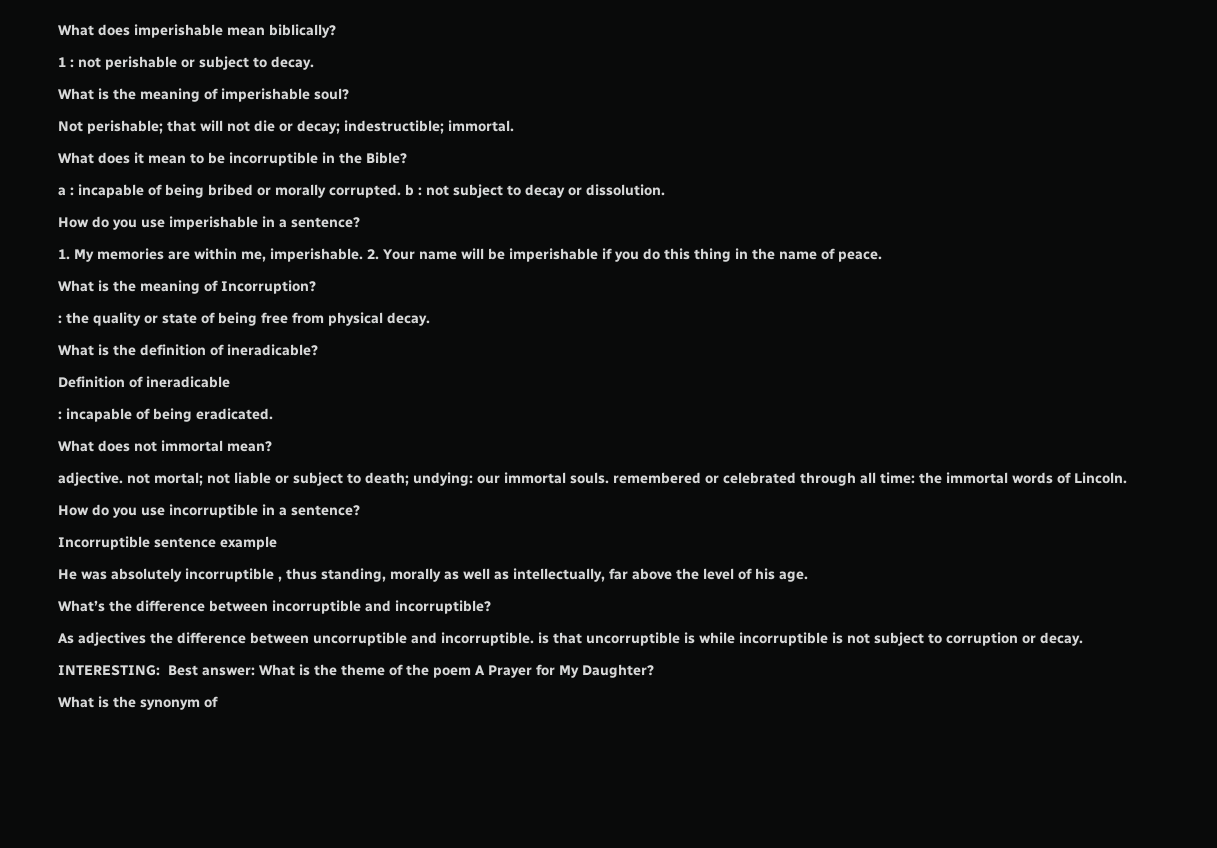What does imperishable mean biblically?

1 : not perishable or subject to decay.

What is the meaning of imperishable soul?

Not perishable; that will not die or decay; indestructible; immortal.

What does it mean to be incorruptible in the Bible?

a : incapable of being bribed or morally corrupted. b : not subject to decay or dissolution.

How do you use imperishable in a sentence?

1. My memories are within me, imperishable. 2. Your name will be imperishable if you do this thing in the name of peace.

What is the meaning of Incorruption?

: the quality or state of being free from physical decay.

What is the definition of ineradicable?

Definition of ineradicable

: incapable of being eradicated.

What does not immortal mean?

adjective. not mortal; not liable or subject to death; undying: our immortal souls. remembered or celebrated through all time: the immortal words of Lincoln.

How do you use incorruptible in a sentence?

Incorruptible sentence example

He was absolutely incorruptible , thus standing, morally as well as intellectually, far above the level of his age.

What’s the difference between incorruptible and incorruptible?

As adjectives the difference between uncorruptible and incorruptible. is that uncorruptible is while incorruptible is not subject to corruption or decay.

INTERESTING:  Best answer: What is the theme of the poem A Prayer for My Daughter?

What is the synonym of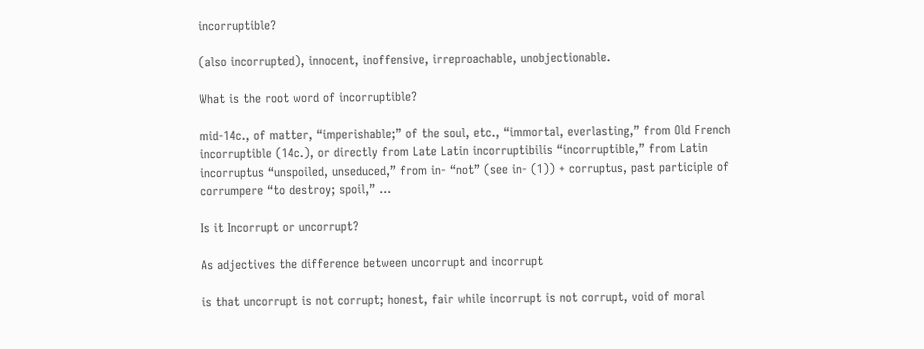incorruptible?

(also incorrupted), innocent, inoffensive, irreproachable, unobjectionable.

What is the root word of incorruptible?

mid-14c., of matter, “imperishable;” of the soul, etc., “immortal, everlasting,” from Old French incorruptible (14c.), or directly from Late Latin incorruptibilis “incorruptible,” from Latin incorruptus “unspoiled, unseduced,” from in- “not” (see in- (1)) + corruptus, past participle of corrumpere “to destroy; spoil,” …

Is it Incorrupt or uncorrupt?

As adjectives the difference between uncorrupt and incorrupt

is that uncorrupt is not corrupt; honest, fair while incorrupt is not corrupt, void of moral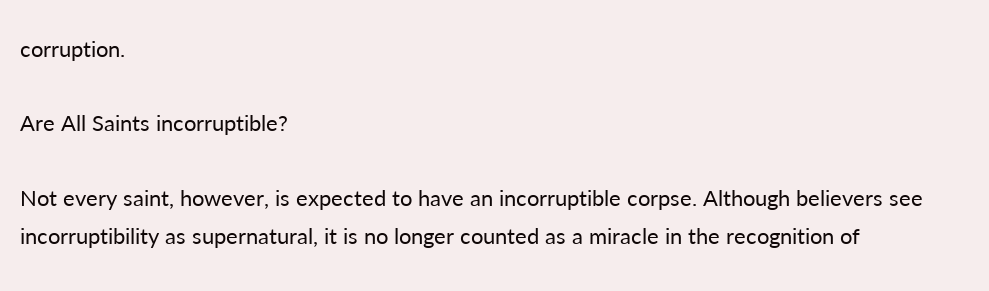corruption.

Are All Saints incorruptible?

Not every saint, however, is expected to have an incorruptible corpse. Although believers see incorruptibility as supernatural, it is no longer counted as a miracle in the recognition of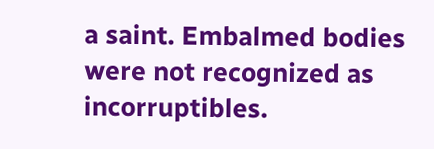a saint. Embalmed bodies were not recognized as incorruptibles.